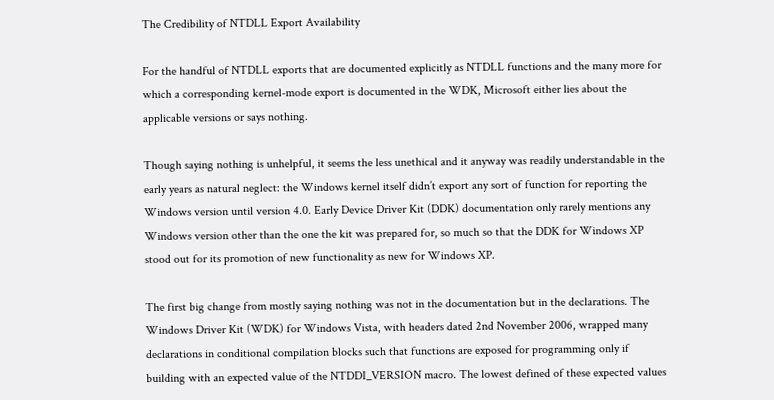The Credibility of NTDLL Export Availability

For the handful of NTDLL exports that are documented explicitly as NTDLL functions and the many more for which a corresponding kernel-mode export is documented in the WDK, Microsoft either lies about the applicable versions or says nothing.

Though saying nothing is unhelpful, it seems the less unethical and it anyway was readily understandable in the early years as natural neglect: the Windows kernel itself didn’t export any sort of function for reporting the Windows version until version 4.0. Early Device Driver Kit (DDK) documentation only rarely mentions any Windows version other than the one the kit was prepared for, so much so that the DDK for Windows XP stood out for its promotion of new functionality as new for Windows XP.

The first big change from mostly saying nothing was not in the documentation but in the declarations. The Windows Driver Kit (WDK) for Windows Vista, with headers dated 2nd November 2006, wrapped many declarations in conditional compilation blocks such that functions are exposed for programming only if building with an expected value of the NTDDI_VERSION macro. The lowest defined of these expected values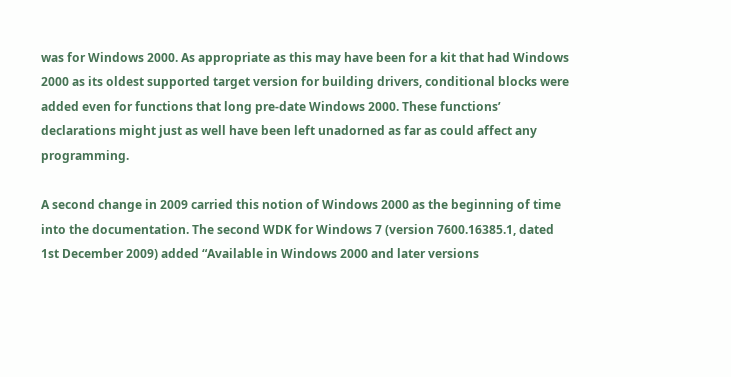was for Windows 2000. As appropriate as this may have been for a kit that had Windows 2000 as its oldest supported target version for building drivers, conditional blocks were added even for functions that long pre-date Windows 2000. These functions’ declarations might just as well have been left unadorned as far as could affect any programming.

A second change in 2009 carried this notion of Windows 2000 as the beginning of time into the documentation. The second WDK for Windows 7 (version 7600.16385.1, dated 1st December 2009) added “Available in Windows 2000 and later versions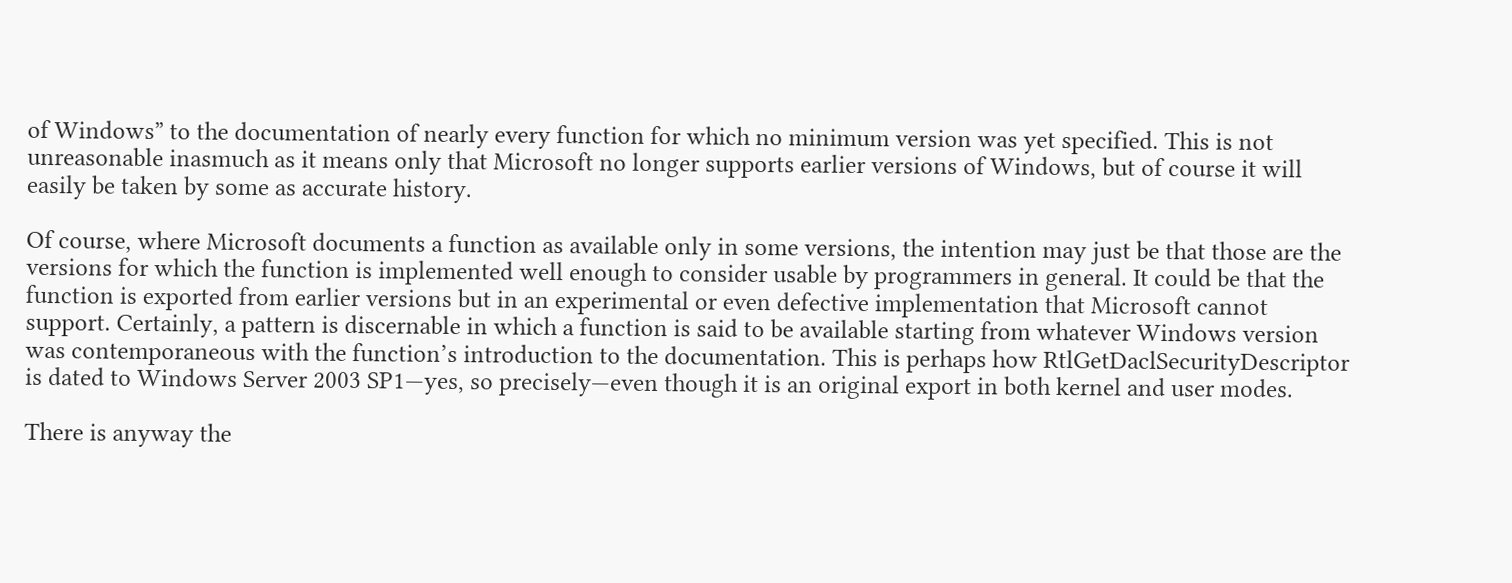of Windows” to the documentation of nearly every function for which no minimum version was yet specified. This is not unreasonable inasmuch as it means only that Microsoft no longer supports earlier versions of Windows, but of course it will easily be taken by some as accurate history.

Of course, where Microsoft documents a function as available only in some versions, the intention may just be that those are the versions for which the function is implemented well enough to consider usable by programmers in general. It could be that the function is exported from earlier versions but in an experimental or even defective implementation that Microsoft cannot support. Certainly, a pattern is discernable in which a function is said to be available starting from whatever Windows version was contemporaneous with the function’s introduction to the documentation. This is perhaps how RtlGetDaclSecurityDescriptor is dated to Windows Server 2003 SP1—yes, so precisely—even though it is an original export in both kernel and user modes.

There is anyway the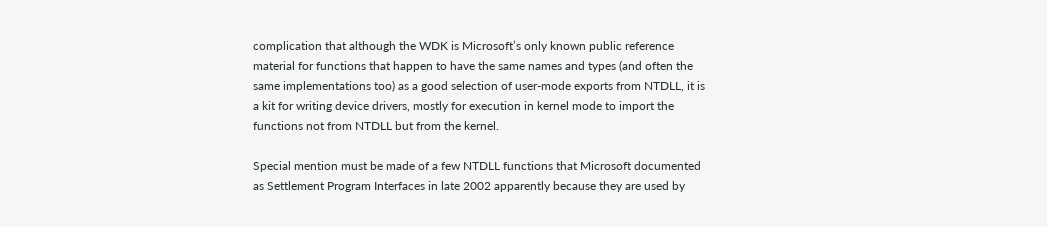complication that although the WDK is Microsoft’s only known public reference material for functions that happen to have the same names and types (and often the same implementations too) as a good selection of user-mode exports from NTDLL, it is a kit for writing device drivers, mostly for execution in kernel mode to import the functions not from NTDLL but from the kernel.

Special mention must be made of a few NTDLL functions that Microsoft documented as Settlement Program Interfaces in late 2002 apparently because they are used by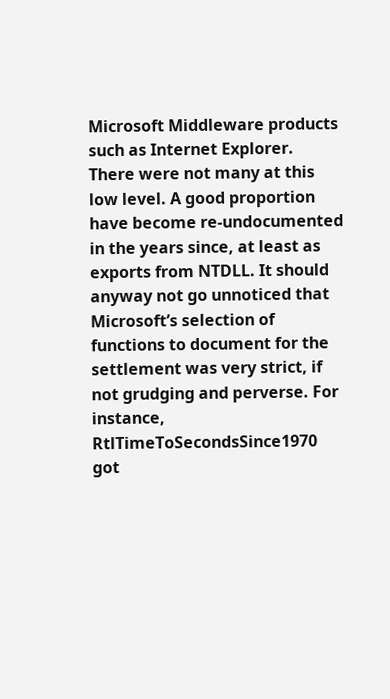Microsoft Middleware products such as Internet Explorer. There were not many at this low level. A good proportion have become re-undocumented in the years since, at least as exports from NTDLL. It should anyway not go unnoticed that Microsoft’s selection of functions to document for the settlement was very strict, if not grudging and perverse. For instance, RtlTimeToSecondsSince1970 got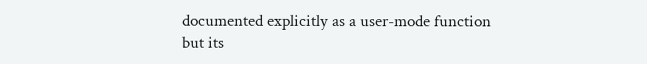documented explicitly as a user-mode function but its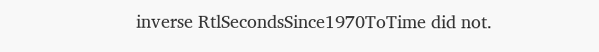inverse RtlSecondsSince1970ToTime did not.